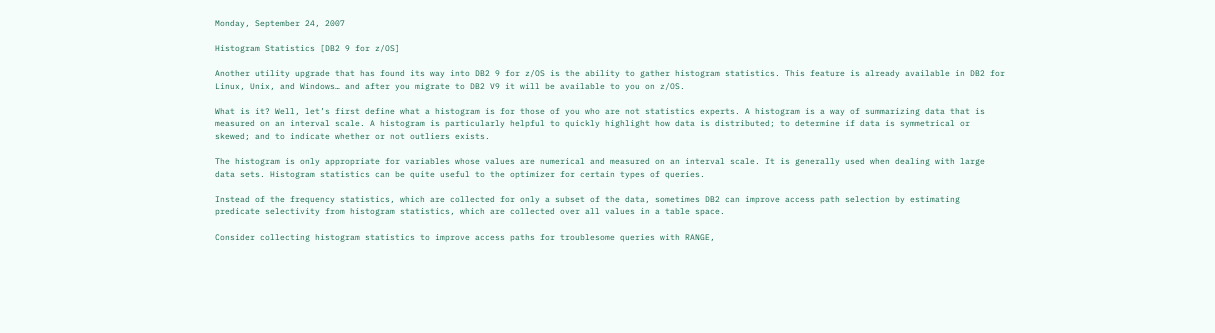Monday, September 24, 2007

Histogram Statistics [DB2 9 for z/OS]

Another utility upgrade that has found its way into DB2 9 for z/OS is the ability to gather histogram statistics. This feature is already available in DB2 for Linux, Unix, and Windows… and after you migrate to DB2 V9 it will be available to you on z/OS.

What is it? Well, let’s first define what a histogram is for those of you who are not statistics experts. A histogram is a way of summarizing data that is measured on an interval scale. A histogram is particularly helpful to quickly highlight how data is distributed; to determine if data is symmetrical or skewed; and to indicate whether or not outliers exists.

The histogram is only appropriate for variables whose values are numerical and measured on an interval scale. It is generally used when dealing with large data sets. Histogram statistics can be quite useful to the optimizer for certain types of queries.

Instead of the frequency statistics, which are collected for only a subset of the data, sometimes DB2 can improve access path selection by estimating predicate selectivity from histogram statistics, which are collected over all values in a table space.

Consider collecting histogram statistics to improve access paths for troublesome queries with RANGE,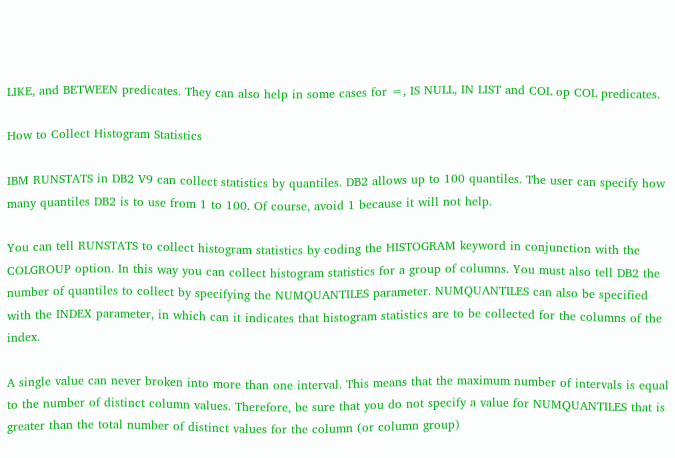LIKE, and BETWEEN predicates. They can also help in some cases for =, IS NULL, IN LIST and COL op COL predicates.

How to Collect Histogram Statistics

IBM RUNSTATS in DB2 V9 can collect statistics by quantiles. DB2 allows up to 100 quantiles. The user can specify how many quantiles DB2 is to use from 1 to 100. Of course, avoid 1 because it will not help.

You can tell RUNSTATS to collect histogram statistics by coding the HISTOGRAM keyword in conjunction with the COLGROUP option. In this way you can collect histogram statistics for a group of columns. You must also tell DB2 the number of quantiles to collect by specifying the NUMQUANTILES parameter. NUMQUANTILES can also be specified with the INDEX parameter, in which can it indicates that histogram statistics are to be collected for the columns of the index.

A single value can never broken into more than one interval. This means that the maximum number of intervals is equal to the number of distinct column values. Therefore, be sure that you do not specify a value for NUMQUANTILES that is greater than the total number of distinct values for the column (or column group)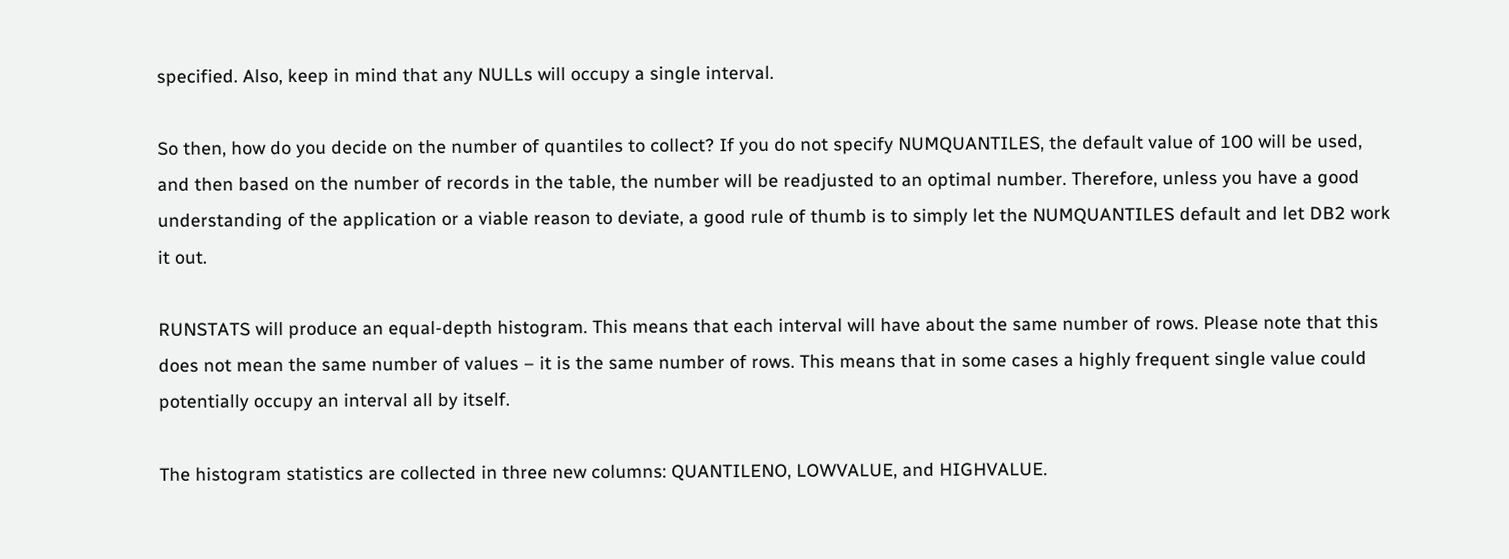specified. Also, keep in mind that any NULLs will occupy a single interval.

So then, how do you decide on the number of quantiles to collect? If you do not specify NUMQUANTILES, the default value of 100 will be used, and then based on the number of records in the table, the number will be readjusted to an optimal number. Therefore, unless you have a good understanding of the application or a viable reason to deviate, a good rule of thumb is to simply let the NUMQUANTILES default and let DB2 work it out.

RUNSTATS will produce an equal-depth histogram. This means that each interval will have about the same number of rows. Please note that this does not mean the same number of values – it is the same number of rows. This means that in some cases a highly frequent single value could potentially occupy an interval all by itself.

The histogram statistics are collected in three new columns: QUANTILENO, LOWVALUE, and HIGHVALUE.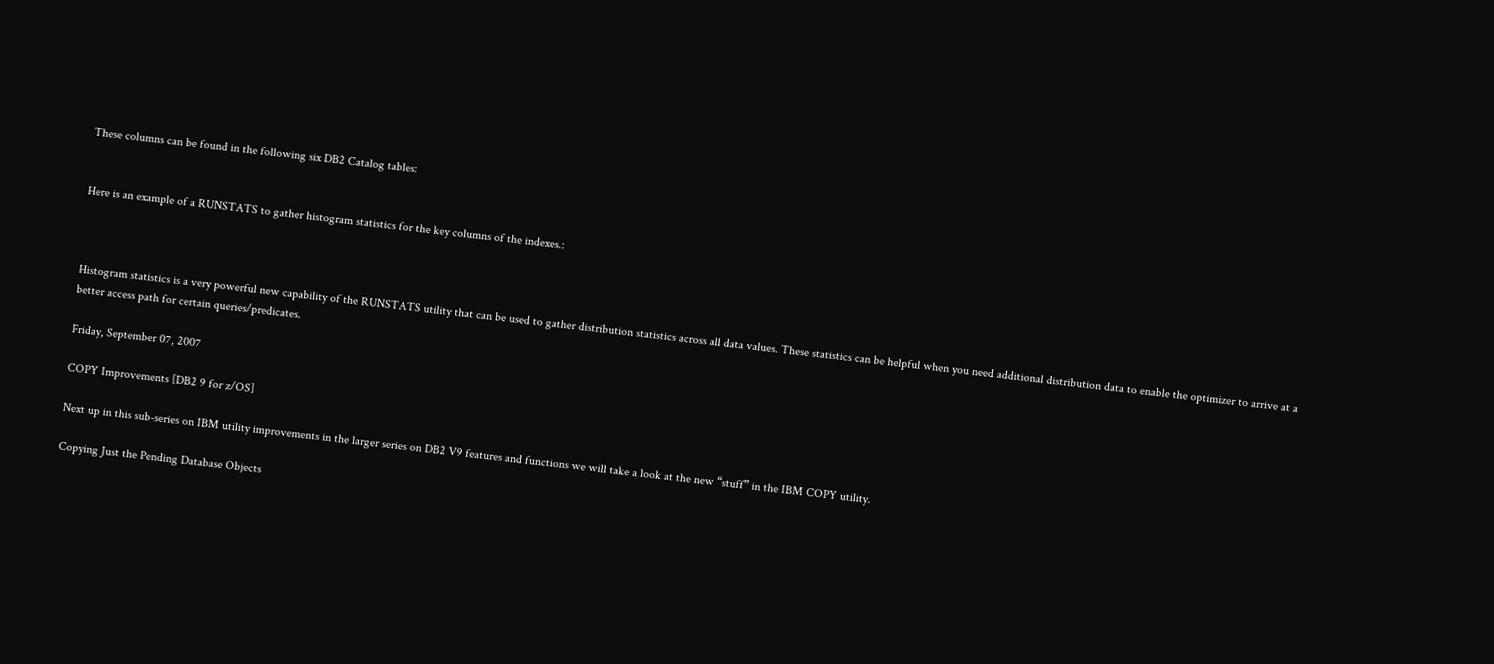These columns can be found in the following six DB2 Catalog tables:


Here is an example of a RUNSTATS to gather histogram statistics for the key columns of the indexes.:



Histogram statistics is a very powerful new capability of the RUNSTATS utility that can be used to gather distribution statistics across all data values. These statistics can be helpful when you need additional distribution data to enable the optimizer to arrive at a better access path for certain queries/predicates.

Friday, September 07, 2007

COPY Improvements [DB2 9 for z/OS]

Next up in this sub-series on IBM utility improvements in the larger series on DB2 V9 features and functions we will take a look at the new “stuff” in the IBM COPY utility.

Copying Just the Pending Database Objects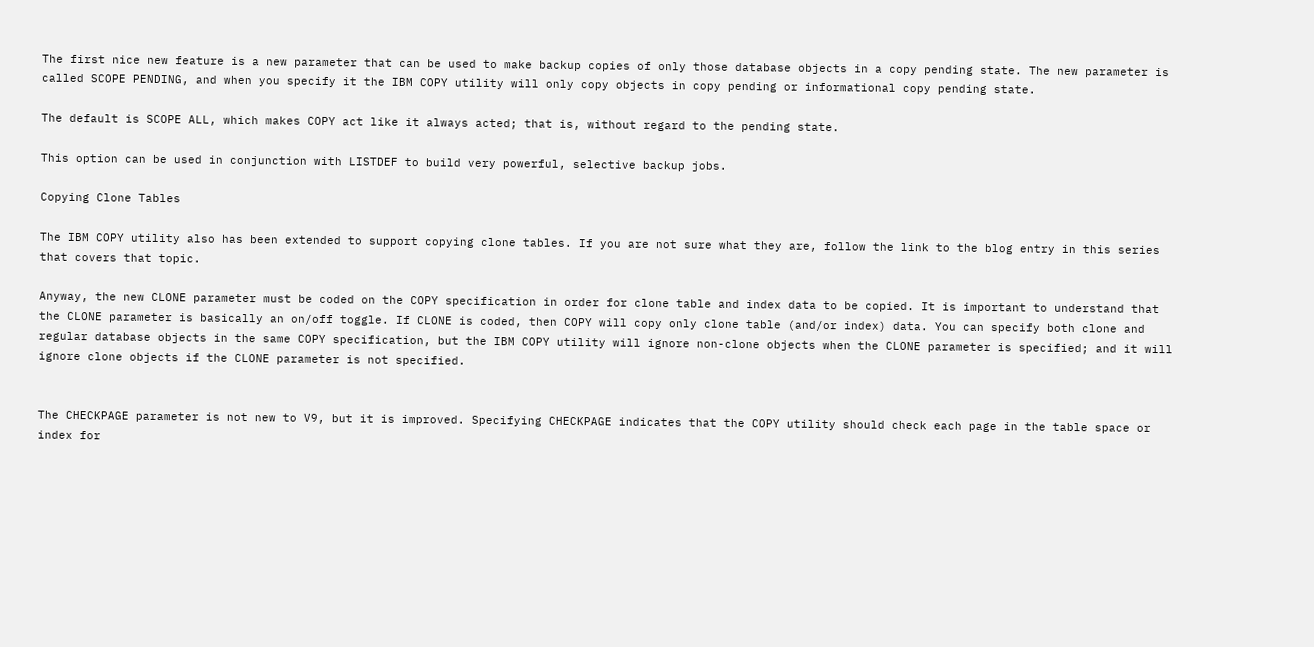The first nice new feature is a new parameter that can be used to make backup copies of only those database objects in a copy pending state. The new parameter is called SCOPE PENDING, and when you specify it the IBM COPY utility will only copy objects in copy pending or informational copy pending state.

The default is SCOPE ALL, which makes COPY act like it always acted; that is, without regard to the pending state.

This option can be used in conjunction with LISTDEF to build very powerful, selective backup jobs.

Copying Clone Tables

The IBM COPY utility also has been extended to support copying clone tables. If you are not sure what they are, follow the link to the blog entry in this series that covers that topic.

Anyway, the new CLONE parameter must be coded on the COPY specification in order for clone table and index data to be copied. It is important to understand that the CLONE parameter is basically an on/off toggle. If CLONE is coded, then COPY will copy only clone table (and/or index) data. You can specify both clone and regular database objects in the same COPY specification, but the IBM COPY utility will ignore non-clone objects when the CLONE parameter is specified; and it will ignore clone objects if the CLONE parameter is not specified.


The CHECKPAGE parameter is not new to V9, but it is improved. Specifying CHECKPAGE indicates that the COPY utility should check each page in the table space or index for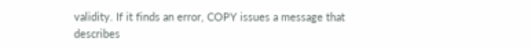validity. If it finds an error, COPY issues a message that describes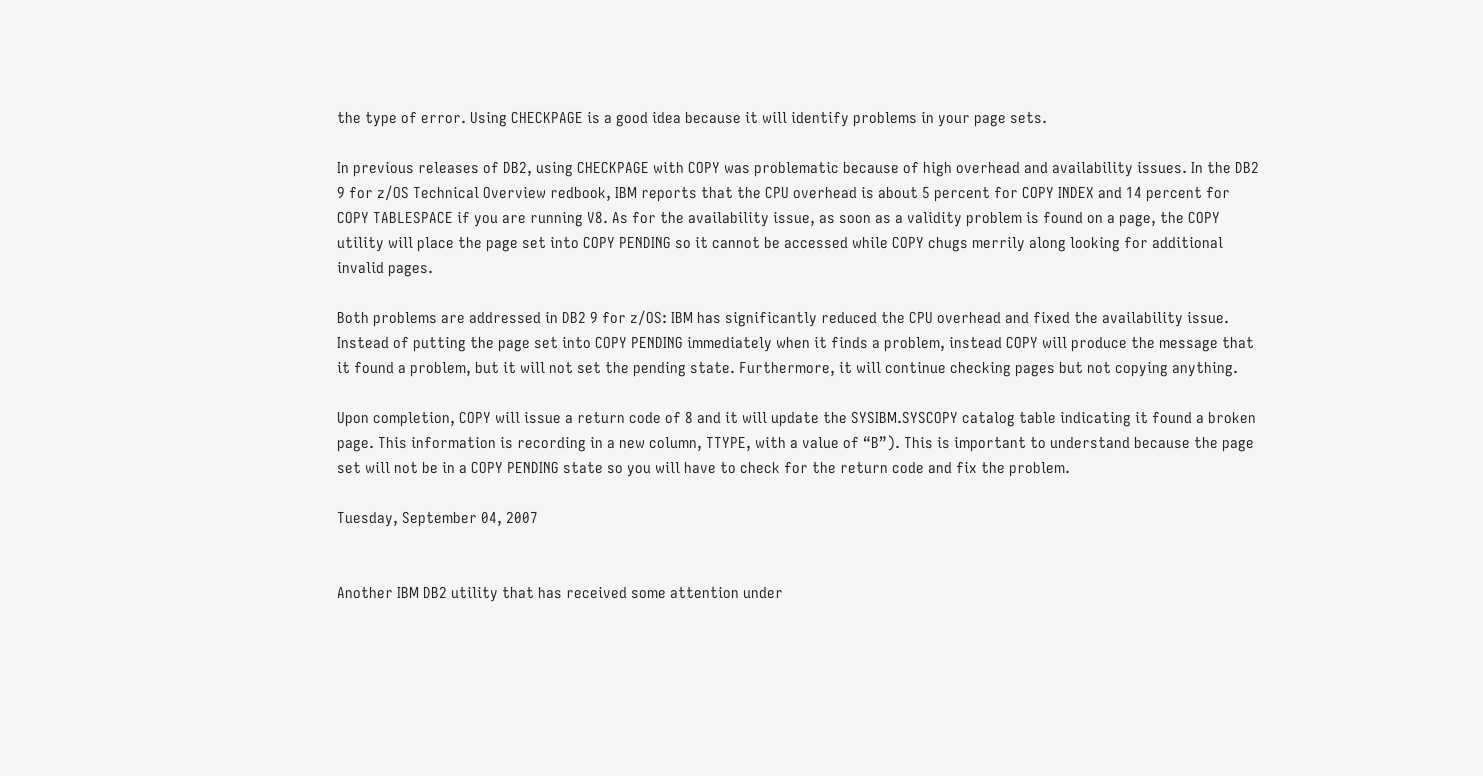the type of error. Using CHECKPAGE is a good idea because it will identify problems in your page sets.

In previous releases of DB2, using CHECKPAGE with COPY was problematic because of high overhead and availability issues. In the DB2 9 for z/OS Technical Overview redbook, IBM reports that the CPU overhead is about 5 percent for COPY INDEX and 14 percent for COPY TABLESPACE if you are running V8. As for the availability issue, as soon as a validity problem is found on a page, the COPY utility will place the page set into COPY PENDING so it cannot be accessed while COPY chugs merrily along looking for additional invalid pages.

Both problems are addressed in DB2 9 for z/OS: IBM has significantly reduced the CPU overhead and fixed the availability issue. Instead of putting the page set into COPY PENDING immediately when it finds a problem, instead COPY will produce the message that it found a problem, but it will not set the pending state. Furthermore, it will continue checking pages but not copying anything.

Upon completion, COPY will issue a return code of 8 and it will update the SYSIBM.SYSCOPY catalog table indicating it found a broken page. This information is recording in a new column, TTYPE, with a value of “B”). This is important to understand because the page set will not be in a COPY PENDING state so you will have to check for the return code and fix the problem.

Tuesday, September 04, 2007


Another IBM DB2 utility that has received some attention under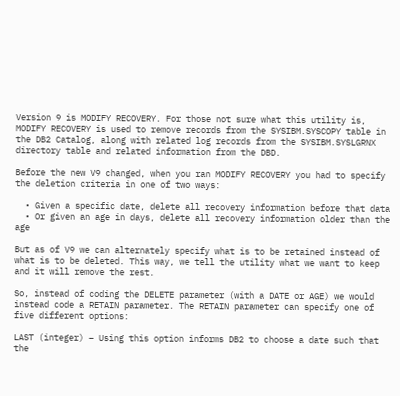Version 9 is MODIFY RECOVERY. For those not sure what this utility is, MODIFY RECOVERY is used to remove records from the SYSIBM.SYSCOPY table in the DB2 Catalog, along with related log records from the SYSIBM.SYSLGRNX directory table and related information from the DBD.

Before the new V9 changed, when you ran MODIFY RECOVERY you had to specify the deletion criteria in one of two ways:

  • Given a specific date, delete all recovery information before that data
  • Or given an age in days, delete all recovery information older than the age

But as of V9 we can alternately specify what is to be retained instead of what is to be deleted. This way, we tell the utility what we want to keep and it will remove the rest.

So, instead of coding the DELETE parameter (with a DATE or AGE) we would instead code a RETAIN parameter. The RETAIN parameter can specify one of five different options:

LAST (integer) – Using this option informs DB2 to choose a date such that the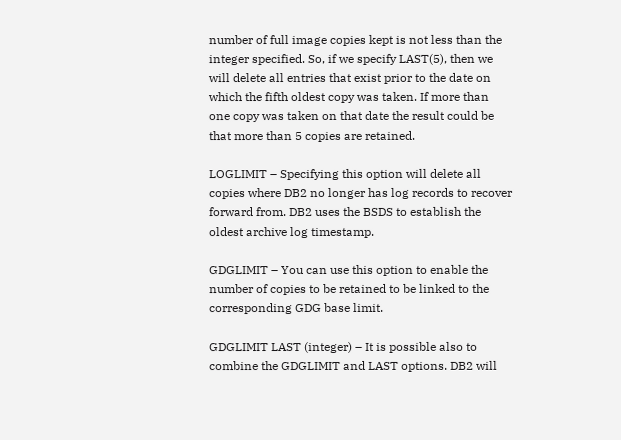number of full image copies kept is not less than the integer specified. So, if we specify LAST(5), then we will delete all entries that exist prior to the date on which the fifth oldest copy was taken. If more than one copy was taken on that date the result could be that more than 5 copies are retained.

LOGLIMIT – Specifying this option will delete all copies where DB2 no longer has log records to recover forward from. DB2 uses the BSDS to establish the oldest archive log timestamp.

GDGLIMIT – You can use this option to enable the number of copies to be retained to be linked to the corresponding GDG base limit.

GDGLIMIT LAST (integer) – It is possible also to combine the GDGLIMIT and LAST options. DB2 will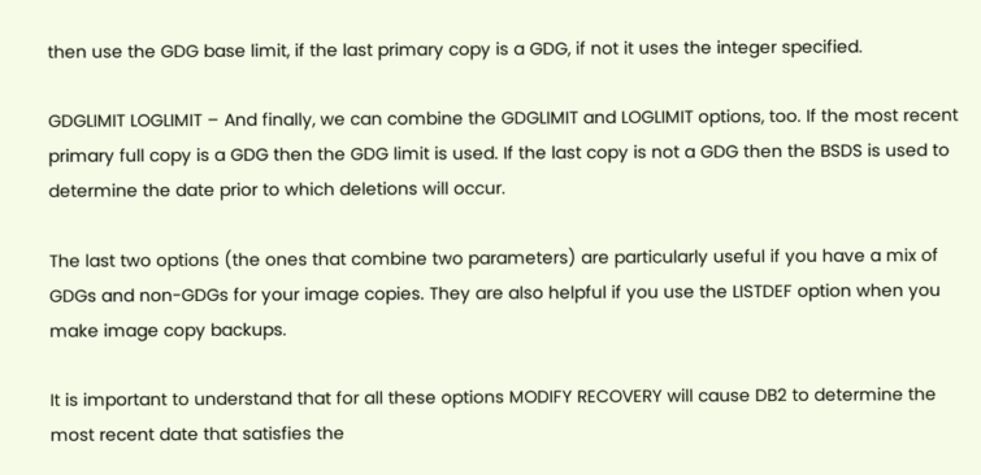then use the GDG base limit, if the last primary copy is a GDG, if not it uses the integer specified.

GDGLIMIT LOGLIMIT – And finally, we can combine the GDGLIMIT and LOGLIMIT options, too. If the most recent primary full copy is a GDG then the GDG limit is used. If the last copy is not a GDG then the BSDS is used to determine the date prior to which deletions will occur.

The last two options (the ones that combine two parameters) are particularly useful if you have a mix of GDGs and non-GDGs for your image copies. They are also helpful if you use the LISTDEF option when you make image copy backups.

It is important to understand that for all these options MODIFY RECOVERY will cause DB2 to determine the most recent date that satisfies the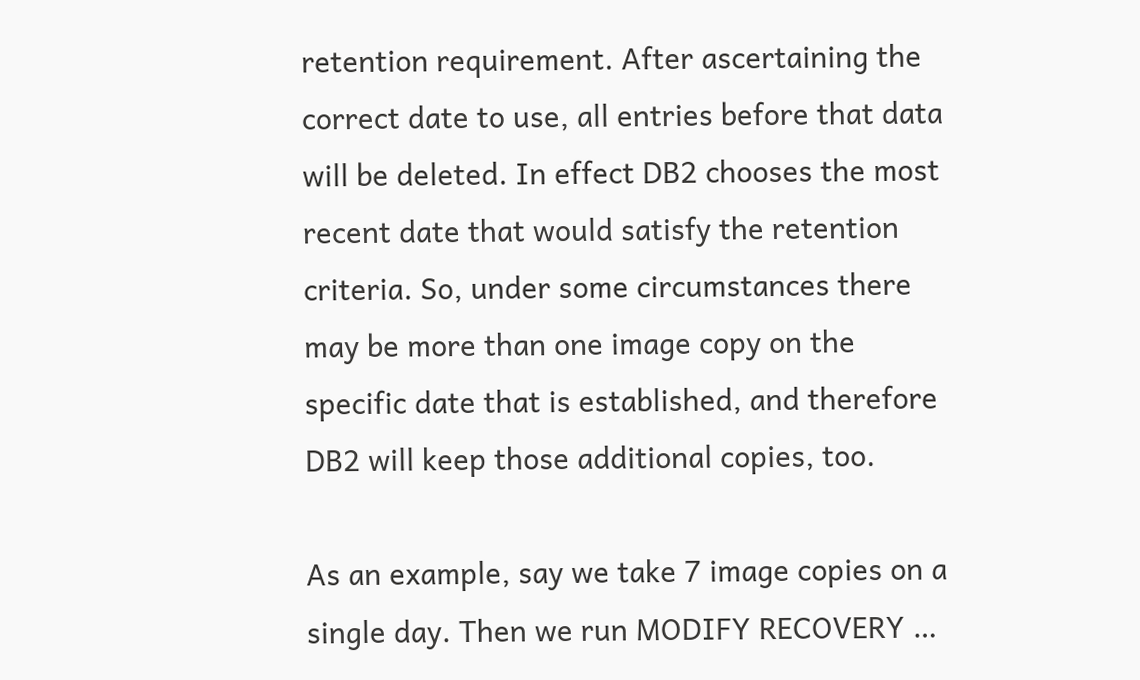retention requirement. After ascertaining the correct date to use, all entries before that data will be deleted. In effect DB2 chooses the most recent date that would satisfy the retention criteria. So, under some circumstances there may be more than one image copy on the specific date that is established, and therefore DB2 will keep those additional copies, too.

As an example, say we take 7 image copies on a single day. Then we run MODIFY RECOVERY …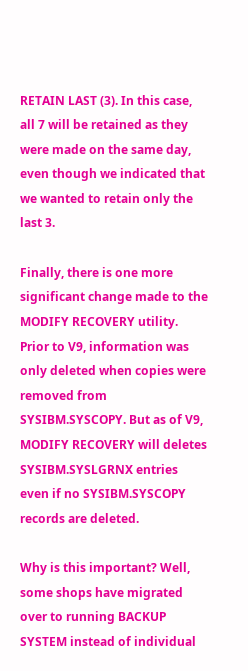RETAIN LAST (3). In this case, all 7 will be retained as they were made on the same day, even though we indicated that we wanted to retain only the last 3.

Finally, there is one more significant change made to the MODIFY RECOVERY utility. Prior to V9, information was only deleted when copies were removed from SYSIBM.SYSCOPY. But as of V9, MODIFY RECOVERY will deletes SYSIBM.SYSLGRNX entries even if no SYSIBM.SYSCOPY records are deleted.

Why is this important? Well, some shops have migrated over to running BACKUP SYSTEM instead of individual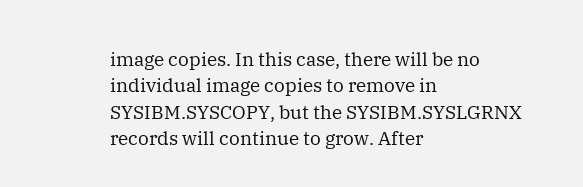image copies. In this case, there will be no individual image copies to remove in SYSIBM.SYSCOPY, but the SYSIBM.SYSLGRNX records will continue to grow. After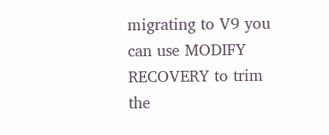migrating to V9 you can use MODIFY RECOVERY to trim the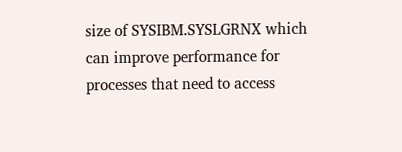size of SYSIBM.SYSLGRNX which can improve performance for processes that need to access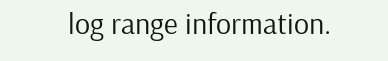log range information.